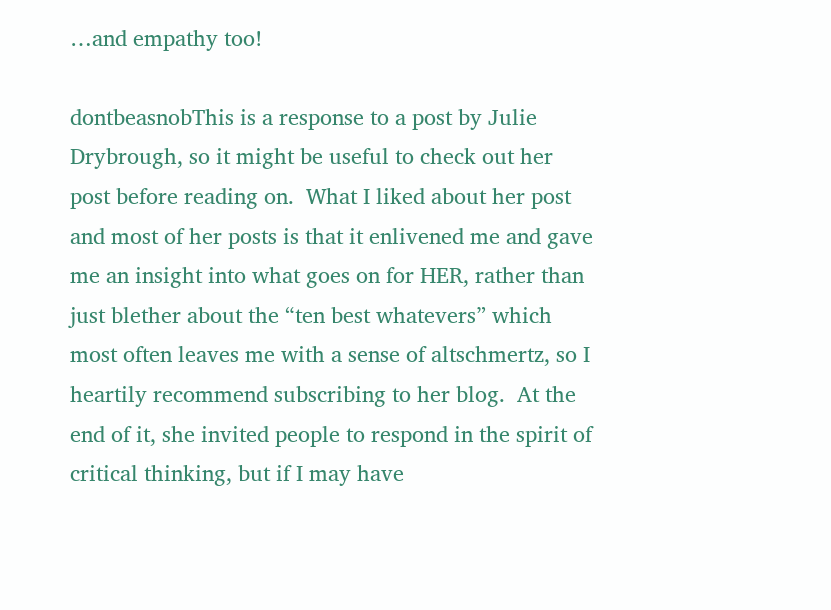…and empathy too!

dontbeasnobThis is a response to a post by Julie Drybrough, so it might be useful to check out her post before reading on.  What I liked about her post and most of her posts is that it enlivened me and gave me an insight into what goes on for HER, rather than just blether about the “ten best whatevers” which most often leaves me with a sense of altschmertz, so I heartily recommend subscribing to her blog.  At the end of it, she invited people to respond in the spirit of critical thinking, but if I may have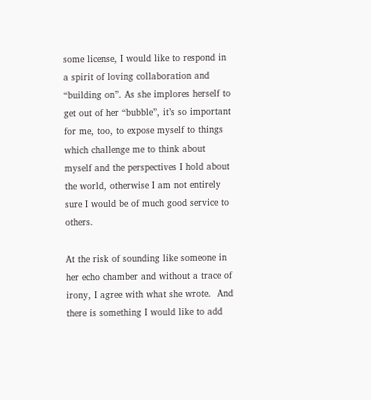some license, I would like to respond in a spirit of loving collaboration and “building on”. As she implores herself to get out of her “bubble”, it’s so important for me, too, to expose myself to things which challenge me to think about myself and the perspectives I hold about the world, otherwise I am not entirely sure I would be of much good service to others.

At the risk of sounding like someone in her echo chamber and without a trace of irony, I agree with what she wrote.  And there is something I would like to add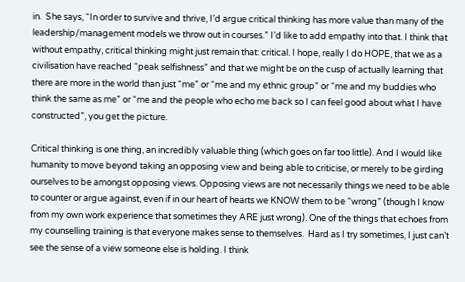in.  She says, “In order to survive and thrive, I’d argue critical thinking has more value than many of the leadership/management models we throw out in courses.” I’d like to add empathy into that. I think that without empathy, critical thinking might just remain that: critical. I hope, really I do HOPE, that we as a civilisation have reached “peak selfishness” and that we might be on the cusp of actually learning that there are more in the world than just “me” or “me and my ethnic group” or “me and my buddies who think the same as me” or “me and the people who echo me back so I can feel good about what I have constructed”, you get the picture.

Critical thinking is one thing, an incredibly valuable thing (which goes on far too little). And I would like humanity to move beyond taking an opposing view and being able to criticise, or merely to be girding ourselves to be amongst opposing views. Opposing views are not necessarily things we need to be able to counter or argue against, even if in our heart of hearts we KNOW them to be “wrong” (though I know from my own work experience that sometimes they ARE just wrong). One of the things that echoes from my counselling training is that everyone makes sense to themselves.  Hard as I try sometimes, I just can’t see the sense of a view someone else is holding. I think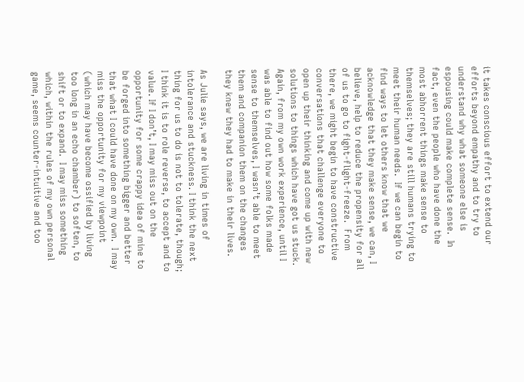it takes conscious effort to extend our efforts beyond empathy and to try to understand why what someone else is espousing could make complete sense.  In fact, even the people who have done the most abhorrent things make sense to themselves; they are still humans trying to meet their human needs.  If we can begin to find ways to let others know that we acknowledge that they make sense, we can, I believe, help to reduce the propensity for all of us to go to fight-flight-freeze.  From there, we might begin to have constructive conversations that challenge everyone to open up their thinking and come up with new solutions to things which have got us stuck.  Again, from my own work experience, until I was able to find out how some folks made sense to themselves, I wasn’t able to meet them and companion them on the changes they knew they had to make in their lives.

As Julie says, we are living in times of intolerance and stuckness. I think the next thing for us to do is not to tolerate, though; I think it is to role reverse, to accept and to value. If I don’t, I may miss out on the opportunity for some crappy idea of mine to be forged into something bigger and better that what I could have done on my own.  I may miss the opportunity for my viewpoint (which may have become ossified by living too long in an echo chamber) to soften, to shift or to expand.  I may miss something which, within the rules of my own personal game, seems counter-intuitive and too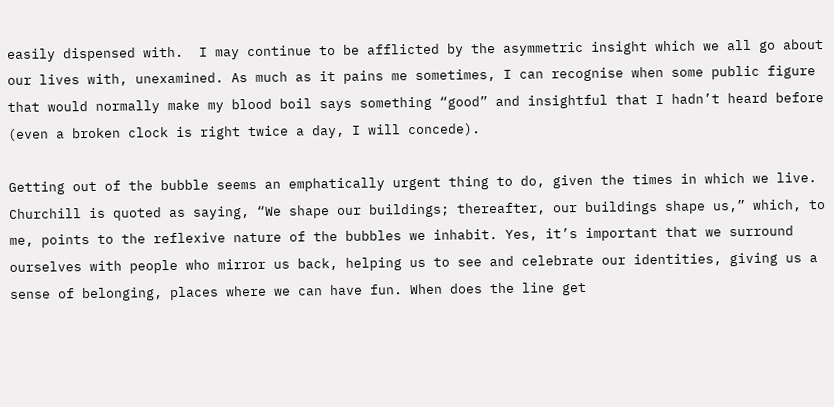easily dispensed with.  I may continue to be afflicted by the asymmetric insight which we all go about our lives with, unexamined. As much as it pains me sometimes, I can recognise when some public figure that would normally make my blood boil says something “good” and insightful that I hadn’t heard before (even a broken clock is right twice a day, I will concede).

Getting out of the bubble seems an emphatically urgent thing to do, given the times in which we live. Churchill is quoted as saying, “We shape our buildings; thereafter, our buildings shape us,” which, to me, points to the reflexive nature of the bubbles we inhabit. Yes, it’s important that we surround ourselves with people who mirror us back, helping us to see and celebrate our identities, giving us a sense of belonging, places where we can have fun. When does the line get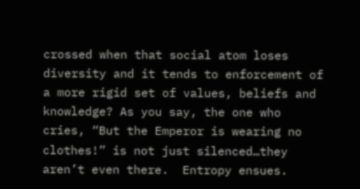crossed when that social atom loses diversity and it tends to enforcement of a more rigid set of values, beliefs and knowledge? As you say, the one who cries, “But the Emperor is wearing no clothes!” is not just silenced…they aren’t even there.  Entropy ensues.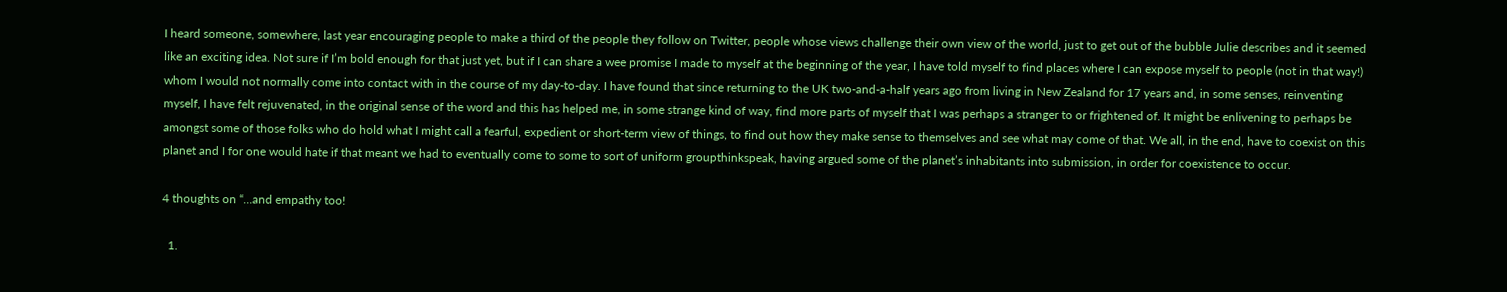I heard someone, somewhere, last year encouraging people to make a third of the people they follow on Twitter, people whose views challenge their own view of the world, just to get out of the bubble Julie describes and it seemed like an exciting idea. Not sure if I’m bold enough for that just yet, but if I can share a wee promise I made to myself at the beginning of the year, I have told myself to find places where I can expose myself to people (not in that way!) whom I would not normally come into contact with in the course of my day-to-day. I have found that since returning to the UK two-and-a-half years ago from living in New Zealand for 17 years and, in some senses, reinventing myself, I have felt rejuvenated, in the original sense of the word and this has helped me, in some strange kind of way, find more parts of myself that I was perhaps a stranger to or frightened of. It might be enlivening to perhaps be amongst some of those folks who do hold what I might call a fearful, expedient or short-term view of things, to find out how they make sense to themselves and see what may come of that. We all, in the end, have to coexist on this planet and I for one would hate if that meant we had to eventually come to some to sort of uniform groupthinkspeak, having argued some of the planet’s inhabitants into submission, in order for coexistence to occur.

4 thoughts on “…and empathy too!

  1.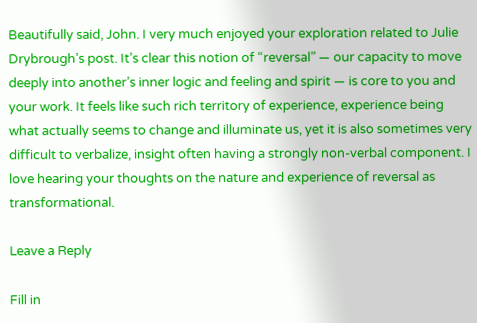Beautifully said, John. I very much enjoyed your exploration related to Julie Drybrough’s post. It’s clear this notion of “reversal” — our capacity to move deeply into another’s inner logic and feeling and spirit — is core to you and your work. It feels like such rich territory of experience, experience being what actually seems to change and illuminate us, yet it is also sometimes very difficult to verbalize, insight often having a strongly non-verbal component. I love hearing your thoughts on the nature and experience of reversal as transformational.

Leave a Reply

Fill in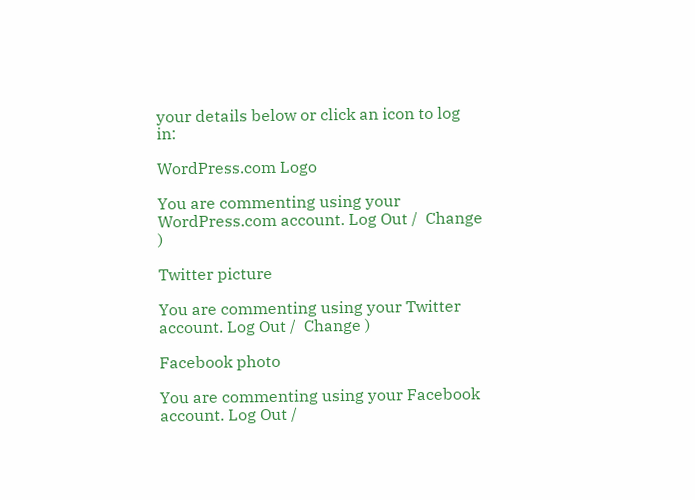your details below or click an icon to log in:

WordPress.com Logo

You are commenting using your WordPress.com account. Log Out /  Change )

Twitter picture

You are commenting using your Twitter account. Log Out /  Change )

Facebook photo

You are commenting using your Facebook account. Log Out /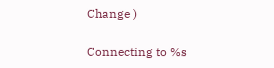Change )

Connecting to %s